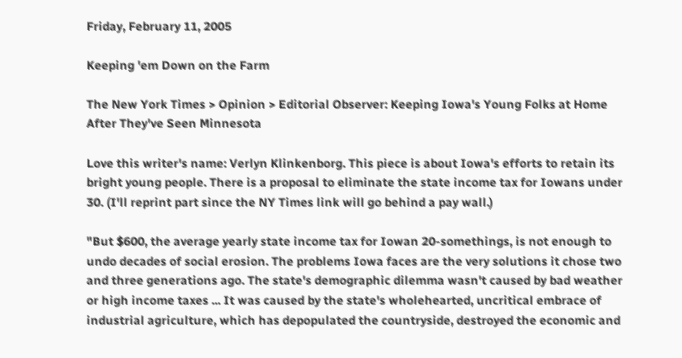Friday, February 11, 2005

Keeping 'em Down on the Farm

The New York Times > Opinion > Editorial Observer: Keeping Iowa's Young Folks at Home After They've Seen Minnesota

Love this writer's name: Verlyn Klinkenborg. This piece is about Iowa's efforts to retain its bright young people. There is a proposal to eliminate the state income tax for Iowans under 30. (I'll reprint part since the NY Times link will go behind a pay wall.)

"But $600, the average yearly state income tax for Iowan 20-somethings, is not enough to undo decades of social erosion. The problems Iowa faces are the very solutions it chose two and three generations ago. The state's demographic dilemma wasn't caused by bad weather or high income taxes ... It was caused by the state's wholehearted, uncritical embrace of industrial agriculture, which has depopulated the countryside, destroyed the economic and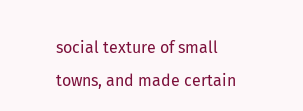social texture of small towns, and made certain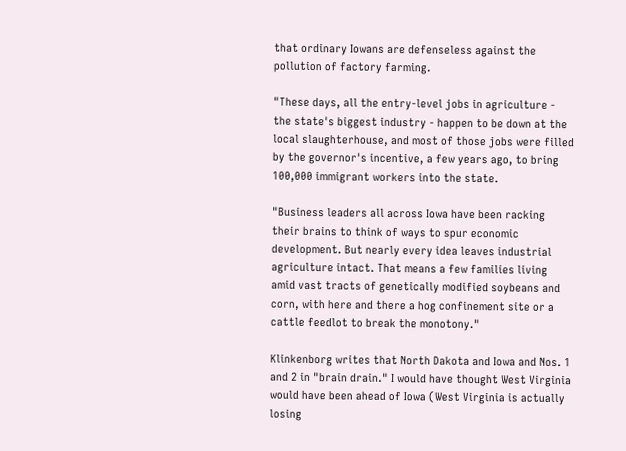that ordinary Iowans are defenseless against the pollution of factory farming.

"These days, all the entry-level jobs in agriculture - the state's biggest industry - happen to be down at the local slaughterhouse, and most of those jobs were filled by the governor's incentive, a few years ago, to bring 100,000 immigrant workers into the state.

"Business leaders all across Iowa have been racking their brains to think of ways to spur economic development. But nearly every idea leaves industrial agriculture intact. That means a few families living amid vast tracts of genetically modified soybeans and corn, with here and there a hog confinement site or a cattle feedlot to break the monotony."

Klinkenborg writes that North Dakota and Iowa and Nos. 1 and 2 in "brain drain." I would have thought West Virginia would have been ahead of Iowa (West Virginia is actually losing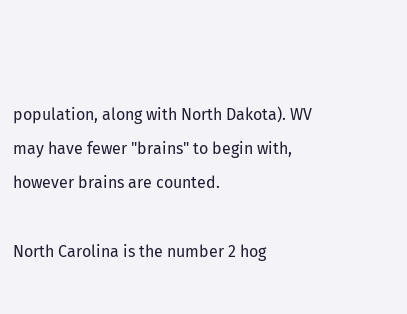population, along with North Dakota). WV may have fewer "brains" to begin with, however brains are counted.

North Carolina is the number 2 hog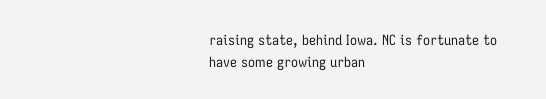raising state, behind Iowa. NC is fortunate to have some growing urban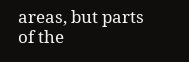areas, but parts of the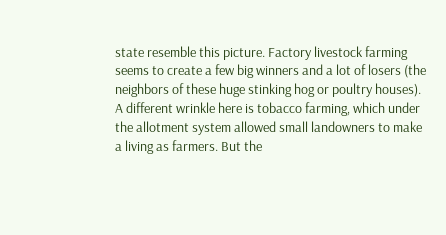state resemble this picture. Factory livestock farming seems to create a few big winners and a lot of losers (the neighbors of these huge stinking hog or poultry houses). A different wrinkle here is tobacco farming, which under the allotment system allowed small landowners to make a living as farmers. But the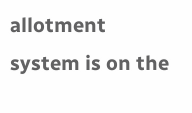allotment system is on the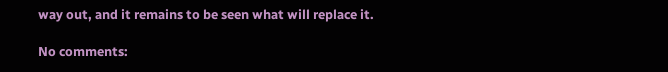way out, and it remains to be seen what will replace it.

No comments: